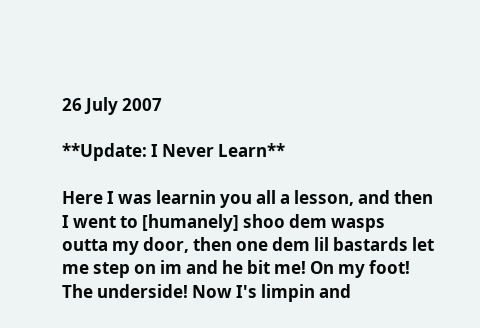26 July 2007

**Update: I Never Learn**

Here I was learnin you all a lesson, and then I went to [humanely] shoo dem wasps outta my door, then one dem lil bastards let me step on im and he bit me! On my foot! The underside! Now I's limpin and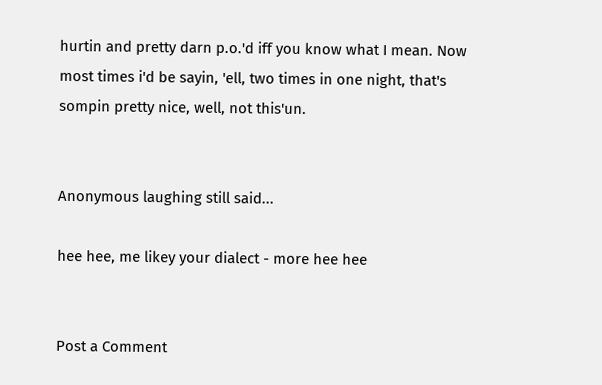hurtin and pretty darn p.o.'d iff you know what I mean. Now most times i'd be sayin, 'ell, two times in one night, that's sompin pretty nice, well, not this'un.


Anonymous laughing still said...

hee hee, me likey your dialect - more hee hee


Post a Comment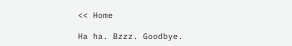<< Home

Ha ha. Bzzz. Goodbye.